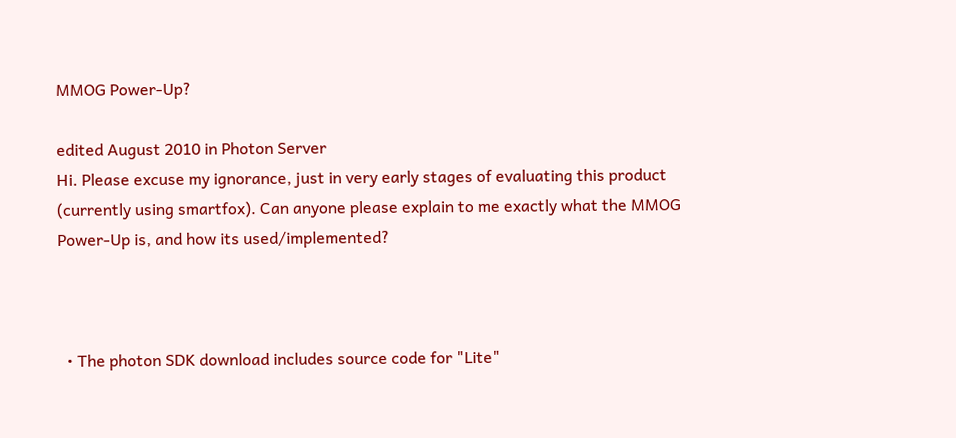MMOG Power-Up?

edited August 2010 in Photon Server
Hi. Please excuse my ignorance, just in very early stages of evaluating this product (currently using smartfox). Can anyone please explain to me exactly what the MMOG Power-Up is, and how its used/implemented?



  • The photon SDK download includes source code for "Lite"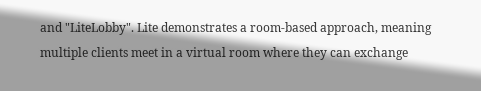and "LiteLobby". Lite demonstrates a room-based approach, meaning multiple clients meet in a virtual room where they can exchange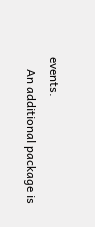events.
    An additional package is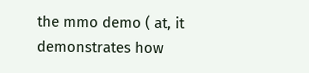the mmo demo ( at, it demonstrates how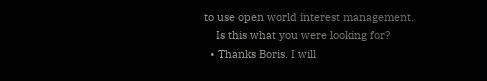to use open world interest management.
    Is this what you were looking for?
  • Thanks Boris. I will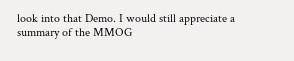look into that Demo. I would still appreciate a summary of the MMOG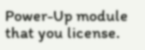Power-Up module that you license.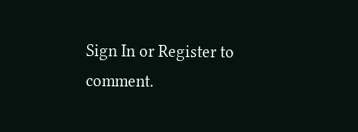Sign In or Register to comment.